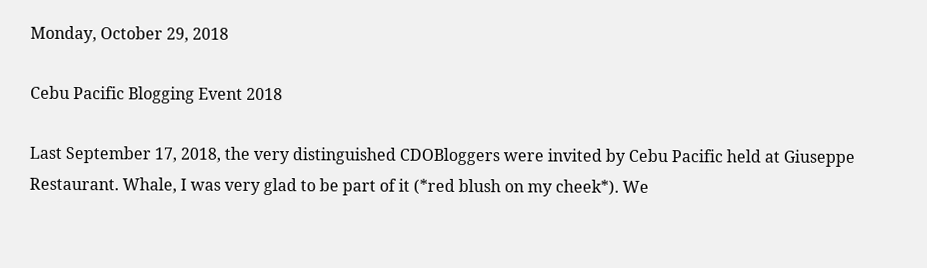Monday, October 29, 2018

Cebu Pacific Blogging Event 2018

Last September 17, 2018, the very distinguished CDOBloggers were invited by Cebu Pacific held at Giuseppe Restaurant. Whale, I was very glad to be part of it (*red blush on my cheek*). We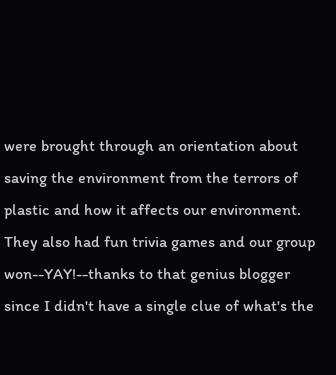were brought through an orientation about saving the environment from the terrors of plastic and how it affects our environment. They also had fun trivia games and our group won--YAY!--thanks to that genius blogger since I didn't have a single clue of what's the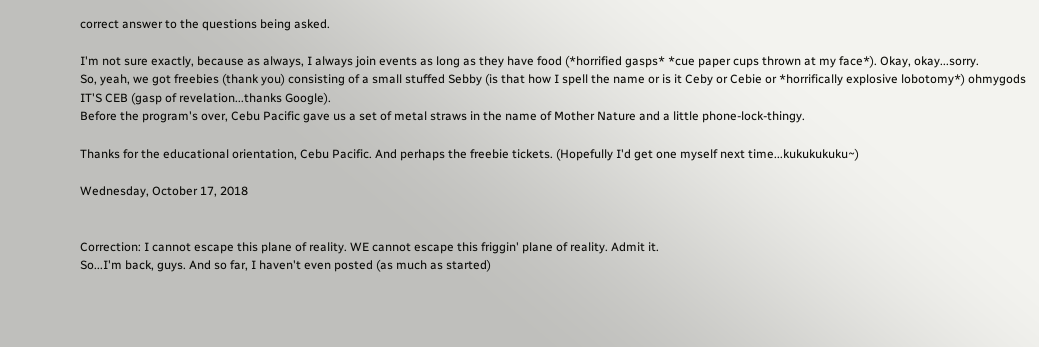correct answer to the questions being asked.

I'm not sure exactly, because as always, I always join events as long as they have food (*horrified gasps* *cue paper cups thrown at my face*). Okay, okay...sorry.
So, yeah, we got freebies (thank you) consisting of a small stuffed Sebby (is that how I spell the name or is it Ceby or Cebie or *horrifically explosive lobotomy*) ohmygods  IT'S CEB (gasp of revelation...thanks Google).
Before the program's over, Cebu Pacific gave us a set of metal straws in the name of Mother Nature and a little phone-lock-thingy.

Thanks for the educational orientation, Cebu Pacific. And perhaps the freebie tickets. (Hopefully I'd get one myself next time...kukukukuku~)

Wednesday, October 17, 2018


Correction: I cannot escape this plane of reality. WE cannot escape this friggin' plane of reality. Admit it.
So...I'm back, guys. And so far, I haven't even posted (as much as started)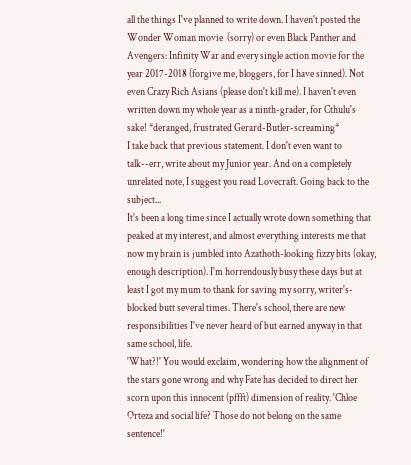all the things I've planned to write down. I haven't posted the Wonder Woman movie  (sorry) or even Black Panther and Avengers: Infinity War and every single action movie for the year 2017-2018 (forgive me, bloggers, for I have sinned). Not even Crazy Rich Asians (please don't kill me). I haven't even written down my whole year as a ninth-grader, for Cthulu's sake! *deranged, frustrated Gerard-Butler-screaming*
I take back that previous statement. I don't even want to talk--err, write about my Junior year. And on a completely unrelated note, I suggest you read Lovecraft. Going back to the subject...
It's been a long time since I actually wrote down something that peaked at my interest, and almost everything interests me that now my brain is jumbled into Azathoth-looking fizzy bits (okay, enough description). I'm horrendously busy these days but at least I got my mum to thank for saving my sorry, writer's-blocked butt several times. There's school, there are new responsibilities I've never heard of but earned anyway in that same school, life.
'What?!' You would exclaim, wondering how the alignment of the stars gone wrong and why Fate has decided to direct her scorn upon this innocent (pffft) dimension of reality. 'Chloe Orteza and social life? Those do not belong on the same sentence!'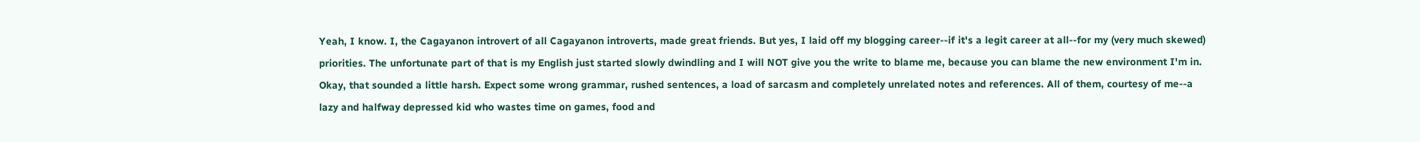Yeah, I know. I, the Cagayanon introvert of all Cagayanon introverts, made great friends. But yes, I laid off my blogging career--if it's a legit career at all--for my (very much skewed) priorities. The unfortunate part of that is my English just started slowly dwindling and I will NOT give you the write to blame me, because you can blame the new environment I'm in. Okay, that sounded a little harsh. Expect some wrong grammar, rushed sentences, a load of sarcasm and completely unrelated notes and references. All of them, courtesy of me--a lazy and halfway depressed kid who wastes time on games, food and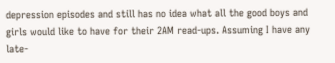depression episodes and still has no idea what all the good boys and girls would like to have for their 2AM read-ups. Assuming I have any late-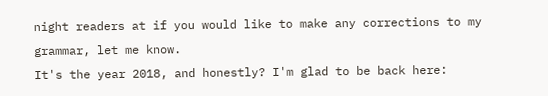night readers at if you would like to make any corrections to my grammar, let me know.
It's the year 2018, and honestly? I'm glad to be back here: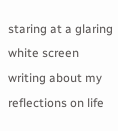staring at a glaring white screen writing about my reflections on life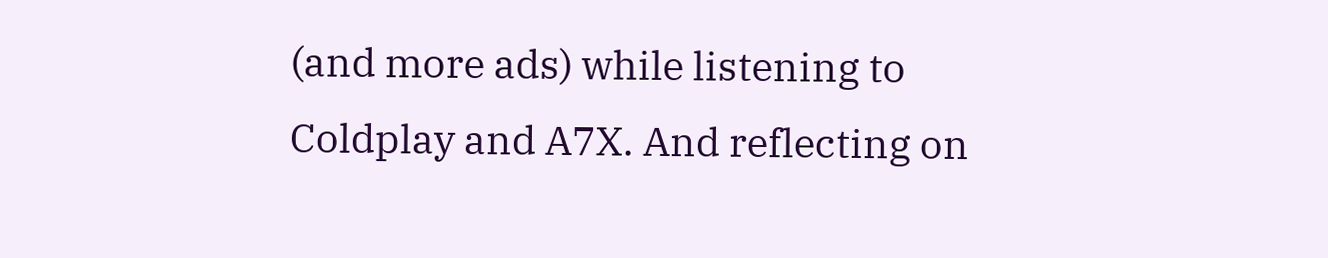(and more ads) while listening to Coldplay and A7X. And reflecting on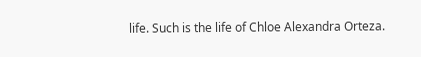life. Such is the life of Chloe Alexandra Orteza.